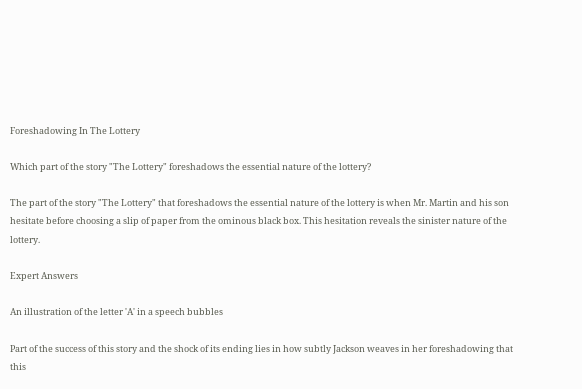Foreshadowing In The Lottery

Which part of the story "The Lottery" foreshadows the essential nature of the lottery?

The part of the story "The Lottery" that foreshadows the essential nature of the lottery is when Mr. Martin and his son hesitate before choosing a slip of paper from the ominous black box. This hesitation reveals the sinister nature of the lottery.

Expert Answers

An illustration of the letter 'A' in a speech bubbles

Part of the success of this story and the shock of its ending lies in how subtly Jackson weaves in her foreshadowing that this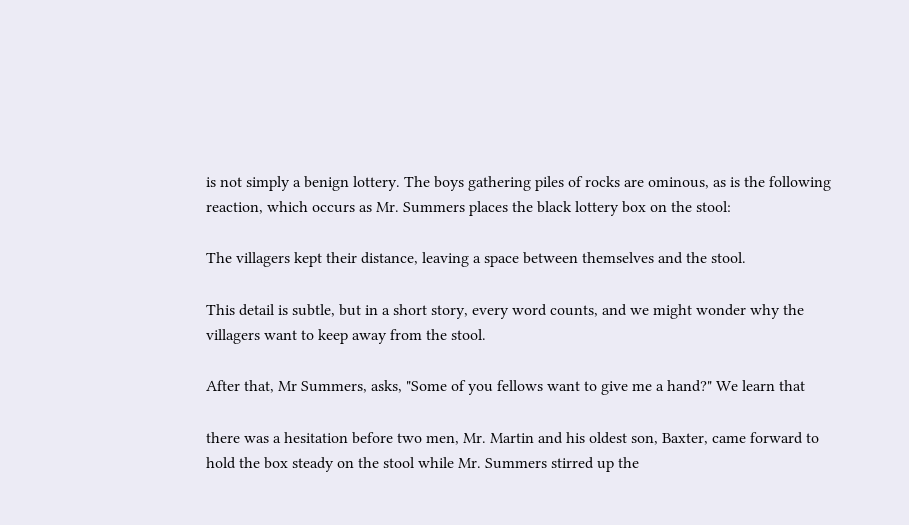is not simply a benign lottery. The boys gathering piles of rocks are ominous, as is the following reaction, which occurs as Mr. Summers places the black lottery box on the stool:

The villagers kept their distance, leaving a space between themselves and the stool.

This detail is subtle, but in a short story, every word counts, and we might wonder why the villagers want to keep away from the stool.

After that, Mr Summers, asks, "Some of you fellows want to give me a hand?" We learn that

there was a hesitation before two men, Mr. Martin and his oldest son, Baxter, came forward to hold the box steady on the stool while Mr. Summers stirred up the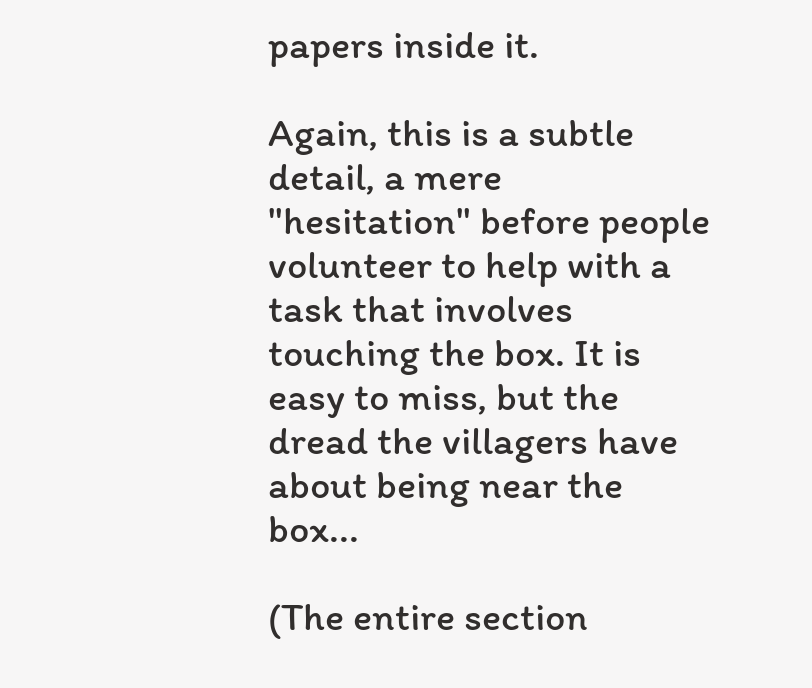papers inside it.

Again, this is a subtle detail, a mere "hesitation" before people volunteer to help with a task that involves touching the box. It is easy to miss, but the dread the villagers have about being near the box...

(The entire section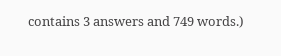contains 3 answers and 749 words.)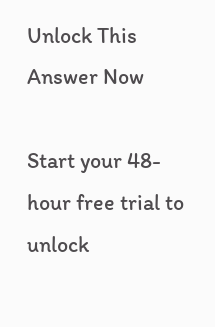Unlock This Answer Now

Start your 48-hour free trial to unlock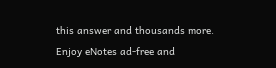this answer and thousands more. Enjoy eNotes ad-free and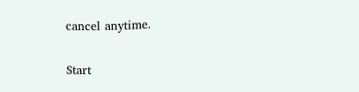cancel anytime.

Start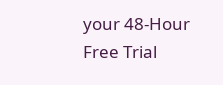your 48-Hour Free Trial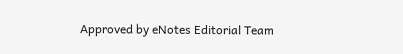Approved by eNotes Editorial Team